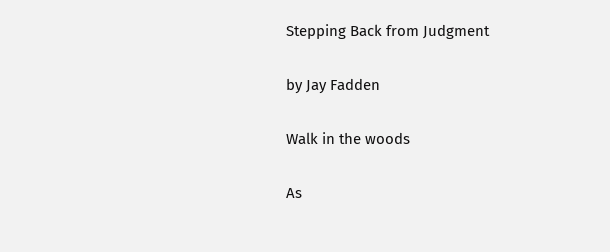Stepping Back from Judgment

by Jay Fadden

Walk in the woods

As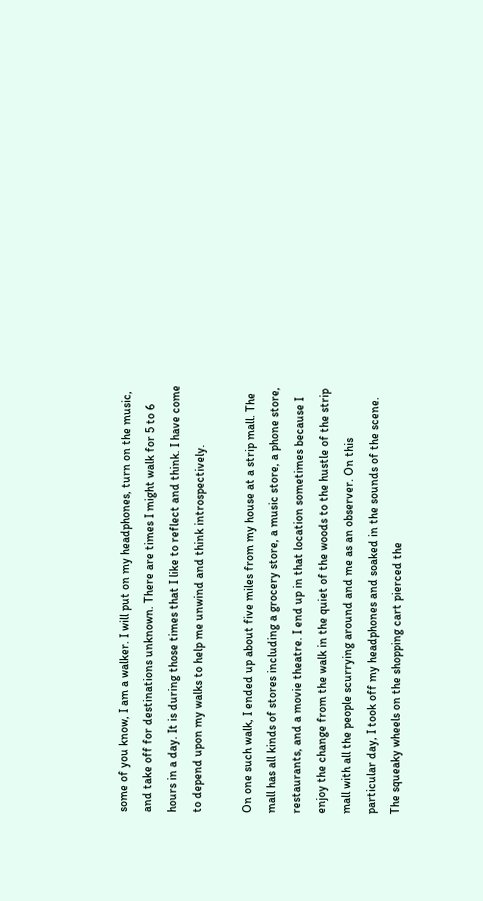some of you know, I am a walker. I will put on my headphones, turn on the music, and take off for destinations unknown. There are times I might walk for 5 to 6 hours in a day. It is during those times that I like to reflect and think. I have come to depend upon my walks to help me unwind and think introspectively.

On one such walk, I ended up about five miles from my house at a strip mall. The mall has all kinds of stores including a grocery store, a music store, a phone store, restaurants, and a movie theatre. I end up in that location sometimes because I enjoy the change from the walk in the quiet of the woods to the hustle of the strip mall with all the people scurrying around and me as an observer. On this particular day, I took off my headphones and soaked in the sounds of the scene. The squeaky wheels on the shopping cart pierced the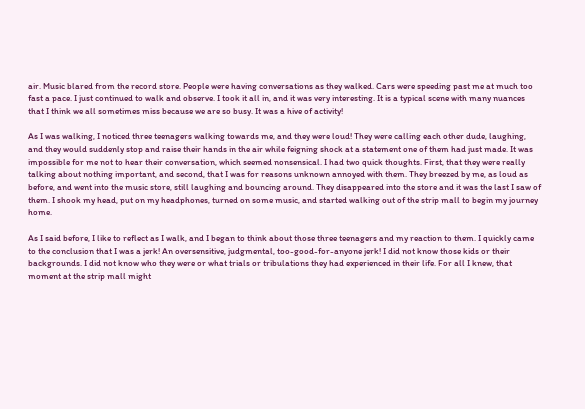air. Music blared from the record store. People were having conversations as they walked. Cars were speeding past me at much too fast a pace. I just continued to walk and observe. I took it all in, and it was very interesting. It is a typical scene with many nuances that I think we all sometimes miss because we are so busy. It was a hive of activity!

As I was walking, I noticed three teenagers walking towards me, and they were loud! They were calling each other dude, laughing, and they would suddenly stop and raise their hands in the air while feigning shock at a statement one of them had just made. It was impossible for me not to hear their conversation, which seemed nonsensical. I had two quick thoughts. First, that they were really talking about nothing important, and second, that I was for reasons unknown annoyed with them. They breezed by me, as loud as before, and went into the music store, still laughing and bouncing around. They disappeared into the store and it was the last I saw of them. I shook my head, put on my headphones, turned on some music, and started walking out of the strip mall to begin my journey home.

As I said before, I like to reflect as I walk, and I began to think about those three teenagers and my reaction to them. I quickly came to the conclusion that I was a jerk! An oversensitive, judgmental, too-good-for-anyone jerk! I did not know those kids or their backgrounds. I did not know who they were or what trials or tribulations they had experienced in their life. For all I knew, that moment at the strip mall might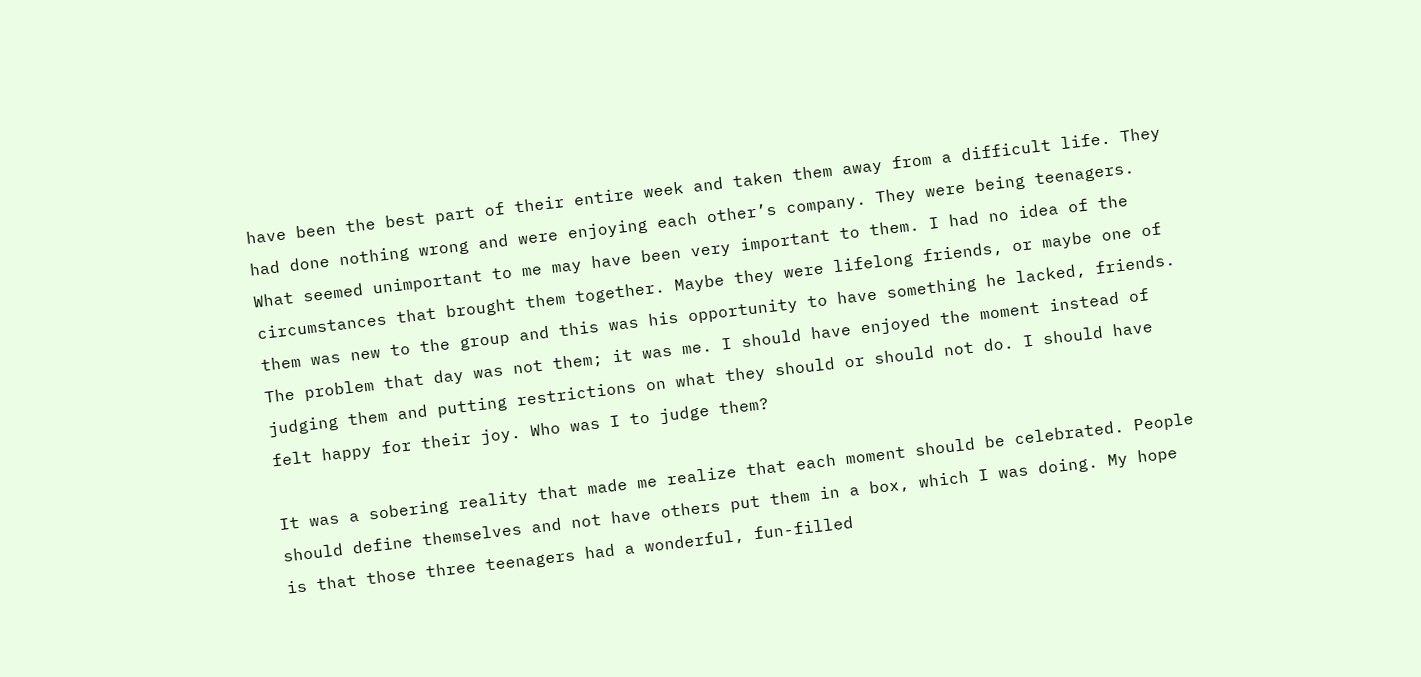have been the best part of their entire week and taken them away from a difficult life. They had done nothing wrong and were enjoying each other’s company. They were being teenagers. What seemed unimportant to me may have been very important to them. I had no idea of the circumstances that brought them together. Maybe they were lifelong friends, or maybe one of them was new to the group and this was his opportunity to have something he lacked, friends. The problem that day was not them; it was me. I should have enjoyed the moment instead of judging them and putting restrictions on what they should or should not do. I should have felt happy for their joy. Who was I to judge them?

It was a sobering reality that made me realize that each moment should be celebrated. People should define themselves and not have others put them in a box, which I was doing. My hope is that those three teenagers had a wonderful, fun-filled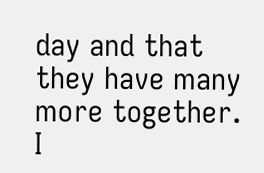day and that they have many more together. I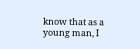know that as a young man, I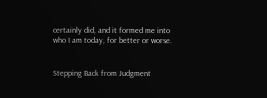certainly did, and it formed me into who I am today, for better or worse.


Stepping Back from Judgment